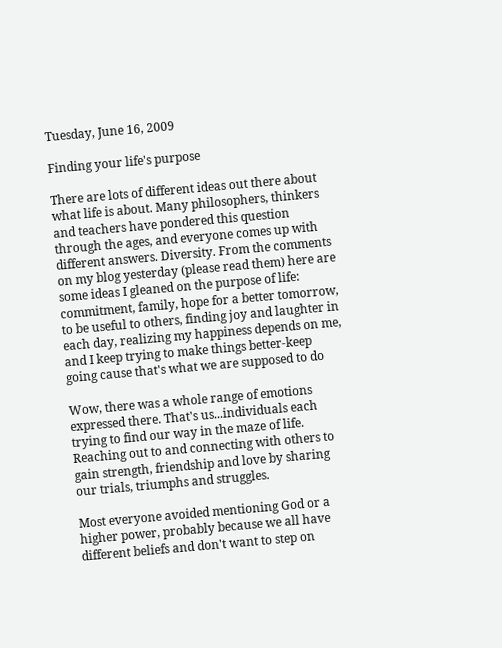Tuesday, June 16, 2009

Finding your life's purpose

There are lots of different ideas out there about what life is about. Many philosophers, thinkers and teachers have pondered this question through the ages, and everyone comes up with different answers. Diversity. From the comments on my blog yesterday (please read them) here are some ideas I gleaned on the purpose of life: commitment, family, hope for a better tomorrow, to be useful to others, finding joy and laughter in each day, realizing my happiness depends on me, and I keep trying to make things better-keep going cause that's what we are supposed to do

Wow, there was a whole range of emotions expressed there. That's us...individuals each trying to find our way in the maze of life. Reaching out to and connecting with others to gain strength, friendship and love by sharing our trials, triumphs and struggles.

Most everyone avoided mentioning God or a higher power, probably because we all have different beliefs and don't want to step on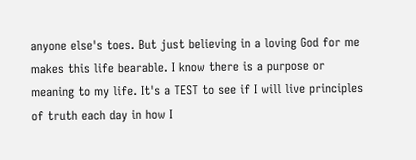anyone else's toes. But just believing in a loving God for me makes this life bearable. I know there is a purpose or meaning to my life. It's a TEST to see if I will live principles of truth each day in how I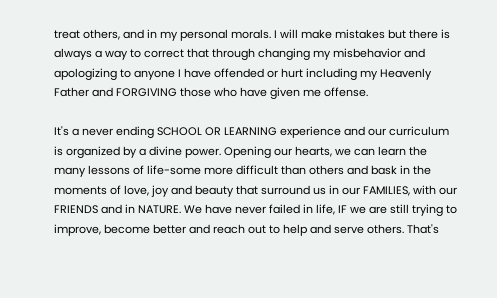treat others, and in my personal morals. I will make mistakes but there is always a way to correct that through changing my misbehavior and apologizing to anyone I have offended or hurt including my Heavenly Father and FORGIVING those who have given me offense.

It's a never ending SCHOOL OR LEARNING experience and our curriculum is organized by a divine power. Opening our hearts, we can learn the many lessons of life-some more difficult than others and bask in the moments of love, joy and beauty that surround us in our FAMILIES, with our FRIENDS and in NATURE. We have never failed in life, IF we are still trying to improve, become better and reach out to help and serve others. That's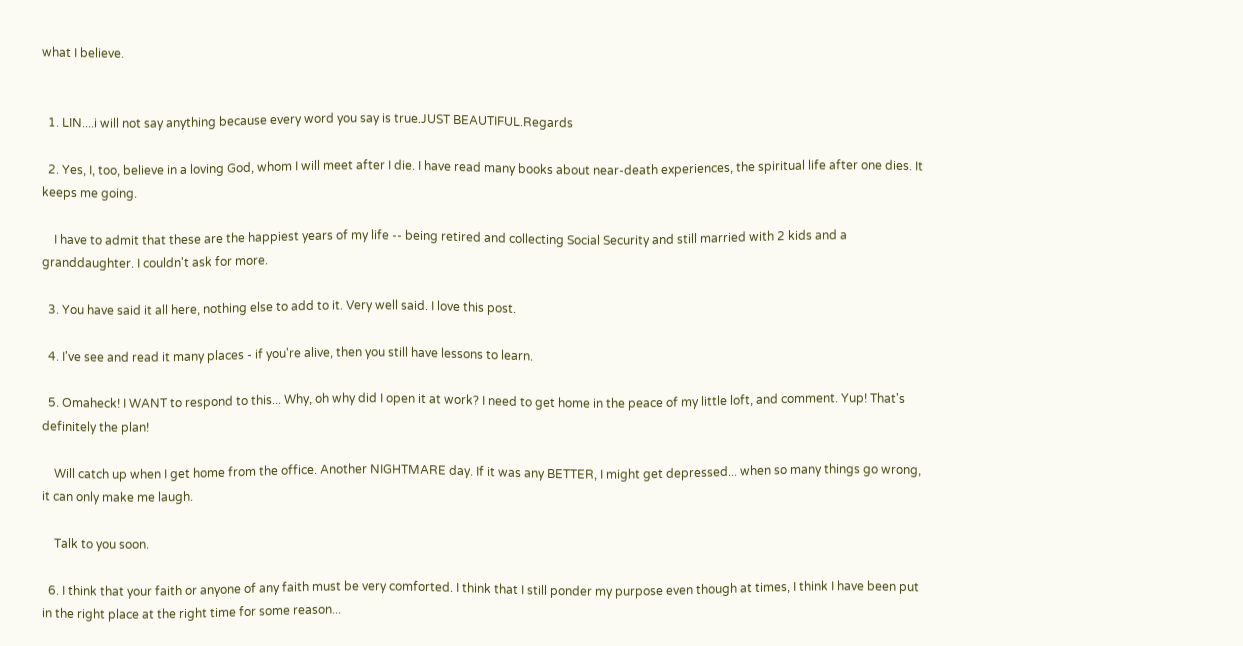what I believe.


  1. LIN....i will not say anything because every word you say is true.JUST BEAUTIFUL.Regards

  2. Yes, I, too, believe in a loving God, whom I will meet after I die. I have read many books about near-death experiences, the spiritual life after one dies. It keeps me going.

    I have to admit that these are the happiest years of my life -- being retired and collecting Social Security and still married with 2 kids and a granddaughter. I couldn't ask for more.

  3. You have said it all here, nothing else to add to it. Very well said. I love this post.

  4. I've see and read it many places - if you're alive, then you still have lessons to learn.

  5. Omaheck! I WANT to respond to this... Why, oh why did I open it at work? I need to get home in the peace of my little loft, and comment. Yup! That's definitely the plan!

    Will catch up when I get home from the office. Another NIGHTMARE day. If it was any BETTER, I might get depressed... when so many things go wrong, it can only make me laugh.

    Talk to you soon.

  6. I think that your faith or anyone of any faith must be very comforted. I think that I still ponder my purpose even though at times, I think I have been put in the right place at the right time for some reason...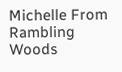Michelle From Rambling Woods